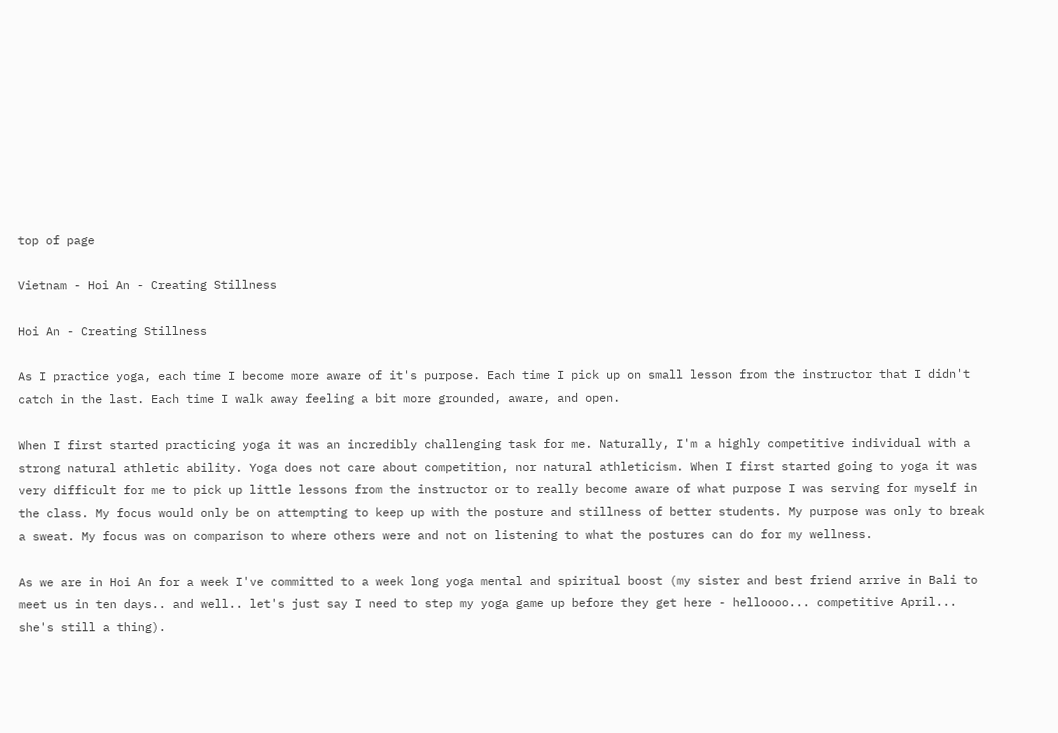top of page

Vietnam - Hoi An - Creating Stillness

Hoi An - Creating Stillness

As I practice yoga, each time I become more aware of it's purpose. Each time I pick up on small lesson from the instructor that I didn't catch in the last. Each time I walk away feeling a bit more grounded, aware, and open.

When I first started practicing yoga it was an incredibly challenging task for me. Naturally, I'm a highly competitive individual with a strong natural athletic ability. Yoga does not care about competition, nor natural athleticism. When I first started going to yoga it was very difficult for me to pick up little lessons from the instructor or to really become aware of what purpose I was serving for myself in the class. My focus would only be on attempting to keep up with the posture and stillness of better students. My purpose was only to break a sweat. My focus was on comparison to where others were and not on listening to what the postures can do for my wellness.

As we are in Hoi An for a week I've committed to a week long yoga mental and spiritual boost (my sister and best friend arrive in Bali to meet us in ten days.. and well.. let's just say I need to step my yoga game up before they get here - helloooo... competitive April... she's still a thing).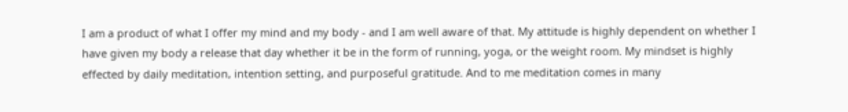I am a product of what I offer my mind and my body - and I am well aware of that. My attitude is highly dependent on whether I have given my body a release that day whether it be in the form of running, yoga, or the weight room. My mindset is highly effected by daily meditation, intention setting, and purposeful gratitude. And to me meditation comes in many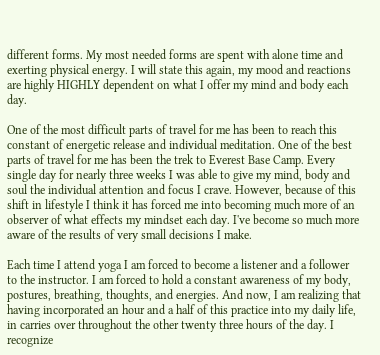different forms. My most needed forms are spent with alone time and exerting physical energy. I will state this again, my mood and reactions are highly HIGHLY dependent on what I offer my mind and body each day.

One of the most difficult parts of travel for me has been to reach this constant of energetic release and individual meditation. One of the best parts of travel for me has been the trek to Everest Base Camp. Every single day for nearly three weeks I was able to give my mind, body and soul the individual attention and focus I crave. However, because of this shift in lifestyle I think it has forced me into becoming much more of an observer of what effects my mindset each day. I've become so much more aware of the results of very small decisions I make.

Each time I attend yoga I am forced to become a listener and a follower to the instructor. I am forced to hold a constant awareness of my body, postures, breathing, thoughts, and energies. And now, I am realizing that having incorporated an hour and a half of this practice into my daily life, in carries over throughout the other twenty three hours of the day. I recognize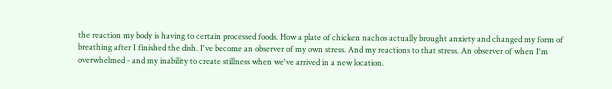the reaction my body is having to certain processed foods. How a plate of chicken nachos actually brought anxiety and changed my form of breathing after I finished the dish. I've become an observer of my own stress. And my reactions to that stress. An observer of when I'm overwhelmed - and my inability to create stillness when we've arrived in a new location.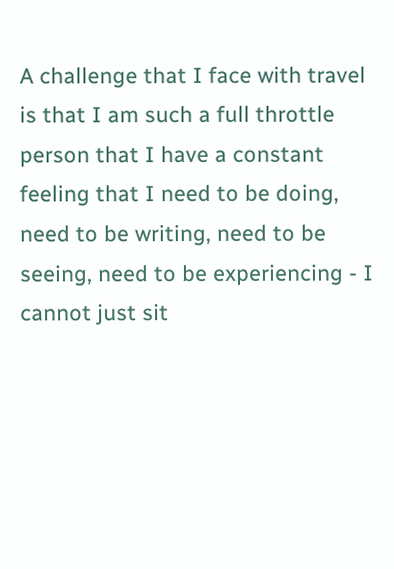A challenge that I face with travel is that I am such a full throttle person that I have a constant feeling that I need to be doing, need to be writing, need to be seeing, need to be experiencing - I cannot just sit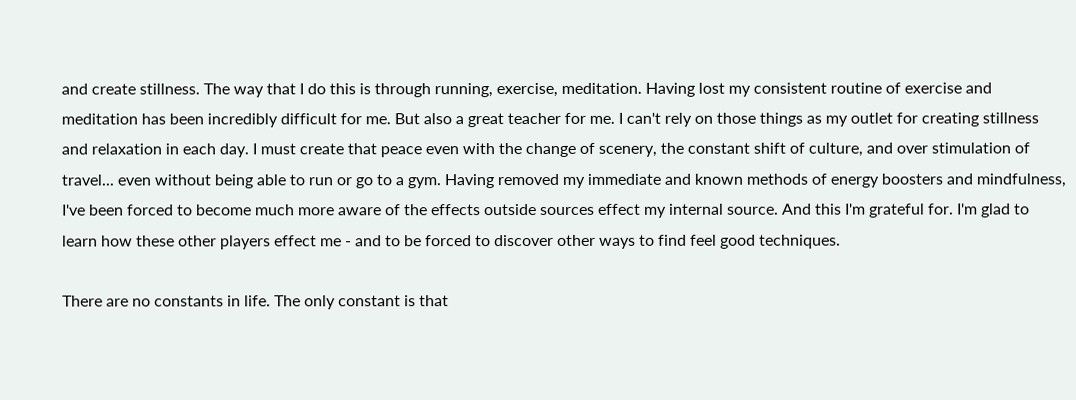and create stillness. The way that I do this is through running, exercise, meditation. Having lost my consistent routine of exercise and meditation has been incredibly difficult for me. But also a great teacher for me. I can't rely on those things as my outlet for creating stillness and relaxation in each day. I must create that peace even with the change of scenery, the constant shift of culture, and over stimulation of travel... even without being able to run or go to a gym. Having removed my immediate and known methods of energy boosters and mindfulness, I've been forced to become much more aware of the effects outside sources effect my internal source. And this I'm grateful for. I'm glad to learn how these other players effect me - and to be forced to discover other ways to find feel good techniques.

There are no constants in life. The only constant is that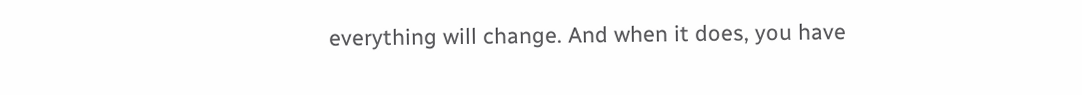everything will change. And when it does, you have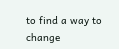to find a way to change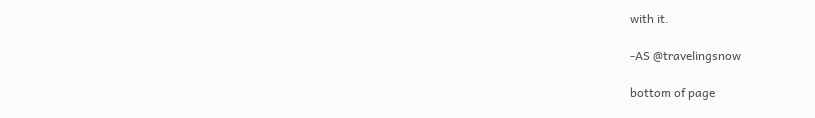with it.

-AS @travelingsnow

bottom of page